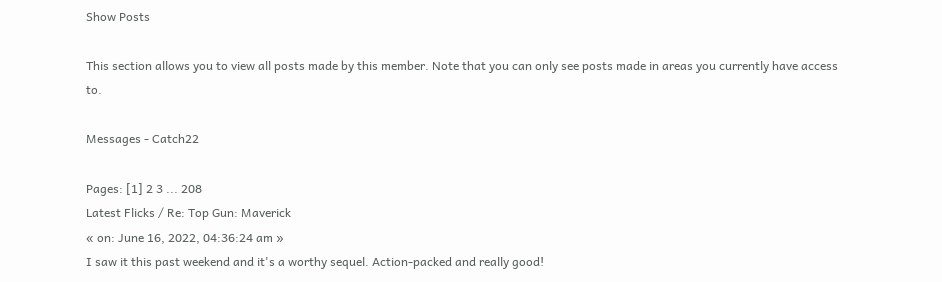Show Posts

This section allows you to view all posts made by this member. Note that you can only see posts made in areas you currently have access to.

Messages - Catch22

Pages: [1] 2 3 ... 208
Latest Flicks / Re: Top Gun: Maverick
« on: June 16, 2022, 04:36:24 am »
I saw it this past weekend and it's a worthy sequel. Action-packed and really good!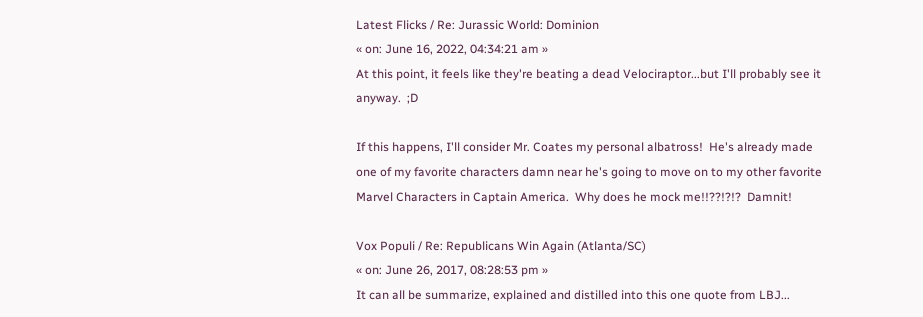Latest Flicks / Re: Jurassic World: Dominion
« on: June 16, 2022, 04:34:21 am »
At this point, it feels like they're beating a dead Velociraptor...but I'll probably see it anyway.  ;D

If this happens, I'll consider Mr. Coates my personal albatross!  He's already made one of my favorite characters damn near he's going to move on to my other favorite Marvel Characters in Captain America.  Why does he mock me!!??!?!?  Damnit!

Vox Populi / Re: Republicans Win Again (Atlanta/SC)
« on: June 26, 2017, 08:28:53 pm »
It can all be summarize, explained and distilled into this one quote from LBJ...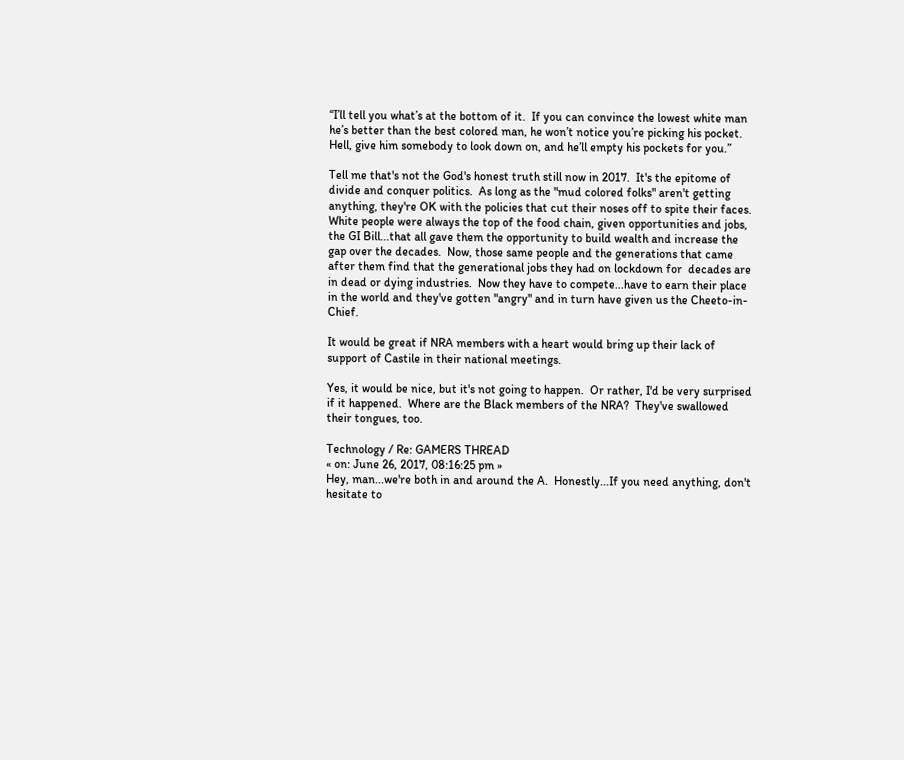“I’ll tell you what’s at the bottom of it.  If you can convince the lowest white man he’s better than the best colored man, he won’t notice you’re picking his pocket. Hell, give him somebody to look down on, and he’ll empty his pockets for you.”

Tell me that's not the God's honest truth still now in 2017.  It's the epitome of divide and conquer politics.  As long as the "mud colored folks" aren't getting anything, they're OK with the policies that cut their noses off to spite their faces.  White people were always the top of the food chain, given opportunities and jobs, the GI Bill...that all gave them the opportunity to build wealth and increase the gap over the decades.  Now, those same people and the generations that came after them find that the generational jobs they had on lockdown for  decades are in dead or dying industries.  Now they have to compete...have to earn their place in the world and they've gotten "angry" and in turn have given us the Cheeto-in-Chief.

It would be great if NRA members with a heart would bring up their lack of support of Castile in their national meetings.

Yes, it would be nice, but it's not going to happen.  Or rather, I'd be very surprised if it happened.  Where are the Black members of the NRA?  They've swallowed their tongues, too.

Technology / Re: GAMERS THREAD
« on: June 26, 2017, 08:16:25 pm »
Hey, man...we're both in and around the A.  Honestly...If you need anything, don't hesitate to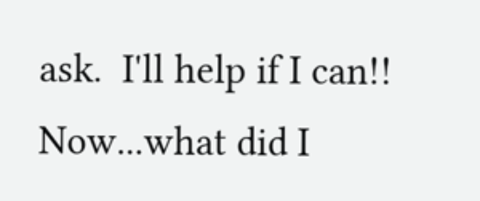ask.  I'll help if I can!!  Now...what did I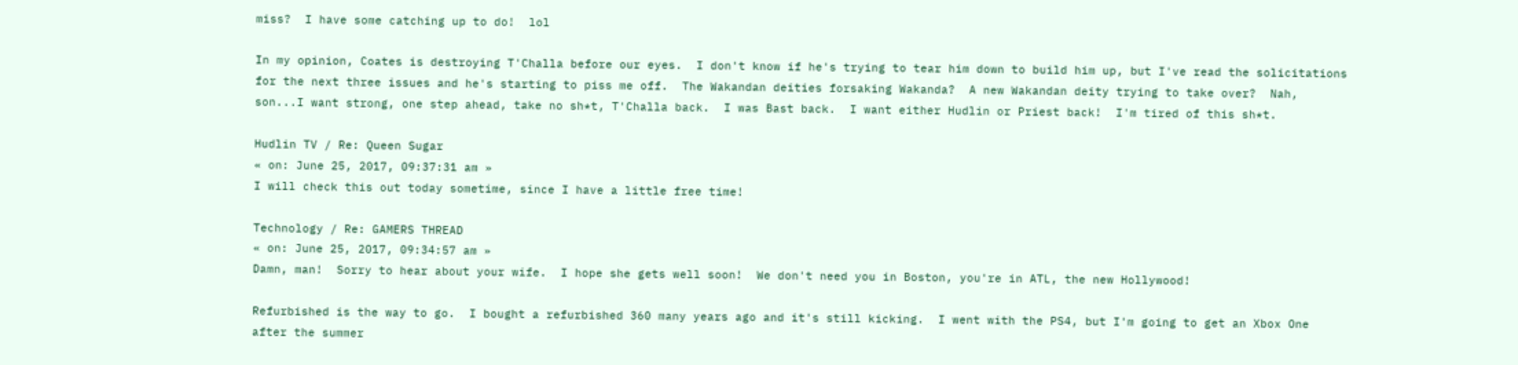miss?  I have some catching up to do!  lol

In my opinion, Coates is destroying T'Challa before our eyes.  I don't know if he's trying to tear him down to build him up, but I've read the solicitations for the next three issues and he's starting to piss me off.  The Wakandan deities forsaking Wakanda?  A new Wakandan deity trying to take over?  Nah, son...I want strong, one step ahead, take no sh*t, T'Challa back.  I was Bast back.  I want either Hudlin or Priest back!  I'm tired of this sh*t.

Hudlin TV / Re: Queen Sugar
« on: June 25, 2017, 09:37:31 am »
I will check this out today sometime, since I have a little free time!

Technology / Re: GAMERS THREAD
« on: June 25, 2017, 09:34:57 am »
Damn, man!  Sorry to hear about your wife.  I hope she gets well soon!  We don't need you in Boston, you're in ATL, the new Hollywood!

Refurbished is the way to go.  I bought a refurbished 360 many years ago and it's still kicking.  I went with the PS4, but I'm going to get an Xbox One after the summer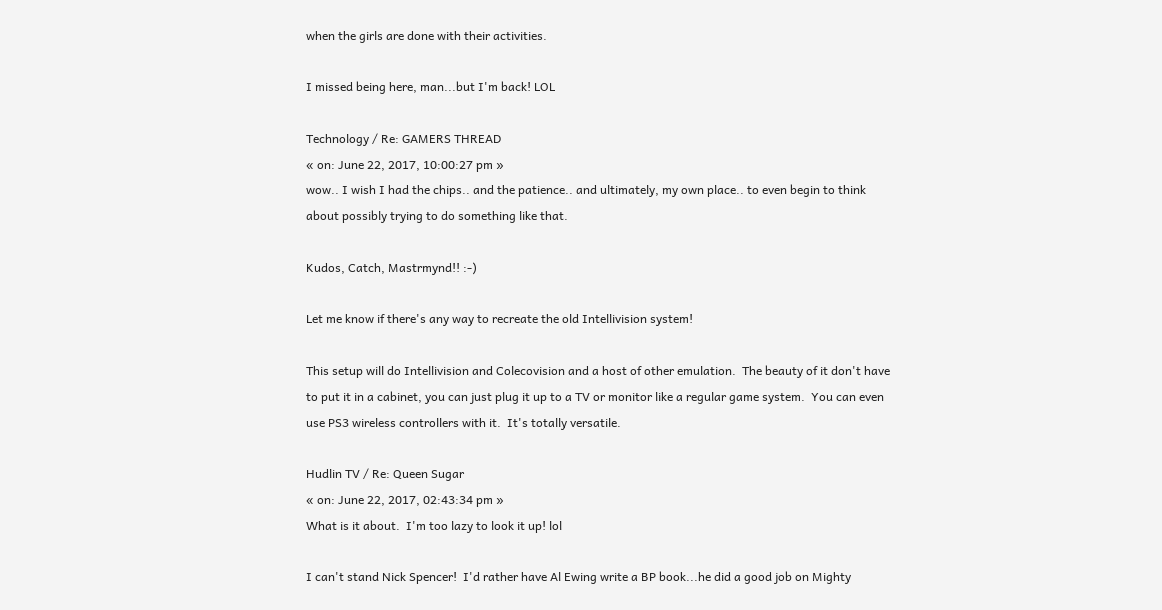when the girls are done with their activities.

I missed being here, man...but I'm back! LOL

Technology / Re: GAMERS THREAD
« on: June 22, 2017, 10:00:27 pm »
wow.. I wish I had the chips.. and the patience.. and ultimately, my own place.. to even begin to think about possibly trying to do something like that.

Kudos, Catch, Mastrmynd!! :-)

Let me know if there's any way to recreate the old Intellivision system!

This setup will do Intellivision and Colecovision and a host of other emulation.  The beauty of it don't have to put it in a cabinet, you can just plug it up to a TV or monitor like a regular game system.  You can even use PS3 wireless controllers with it.  It's totally versatile.

Hudlin TV / Re: Queen Sugar
« on: June 22, 2017, 02:43:34 pm »
What is it about.  I'm too lazy to look it up! lol

I can't stand Nick Spencer!  I'd rather have Al Ewing write a BP book...he did a good job on Mighty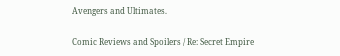Avengers and Ultimates.

Comic Reviews and Spoilers / Re: Secret Empire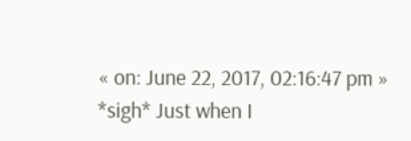« on: June 22, 2017, 02:16:47 pm »
*sigh* Just when I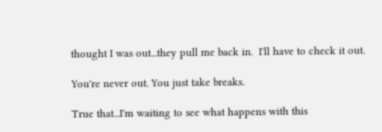thought I was out...they pull me back in.  I'll have to check it out.

You're never out. You just take breaks.

True that...I'm waiting to see what happens with this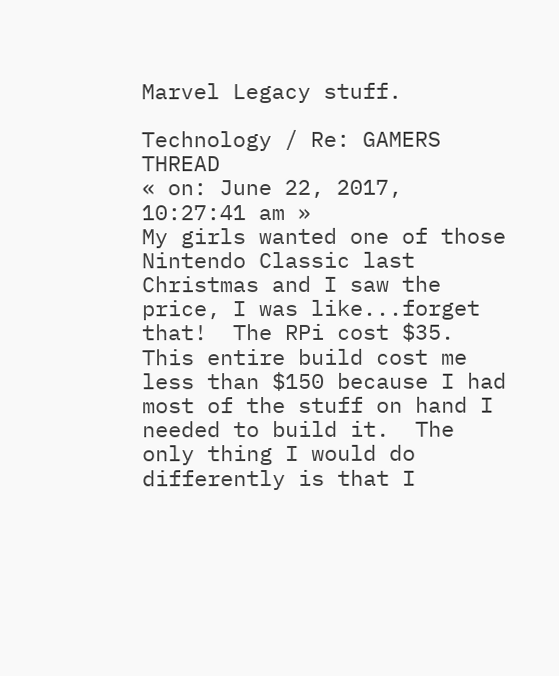Marvel Legacy stuff.

Technology / Re: GAMERS THREAD
« on: June 22, 2017, 10:27:41 am »
My girls wanted one of those Nintendo Classic last Christmas and I saw the price, I was like...forget that!  The RPi cost $35. This entire build cost me less than $150 because I had most of the stuff on hand I needed to build it.  The only thing I would do differently is that I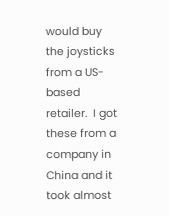would buy the joysticks from a US-based retailer.  I got these from a company in China and it took almost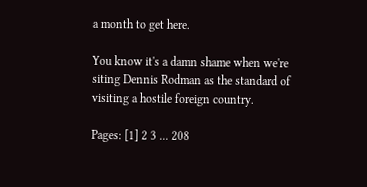a month to get here.

You know it's a damn shame when we're siting Dennis Rodman as the standard of visiting a hostile foreign country.

Pages: [1] 2 3 ... 208